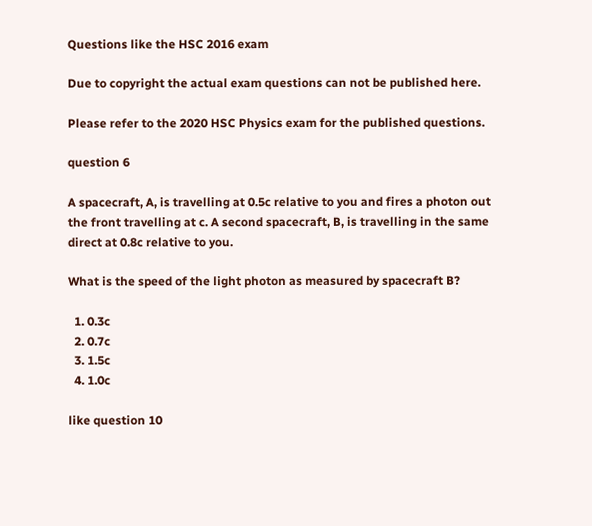Questions like the HSC 2016 exam

Due to copyright the actual exam questions can not be published here.

Please refer to the 2020 HSC Physics exam for the published questions.

question 6

A spacecraft, A, is travelling at 0.5c relative to you and fires a photon out the front travelling at c. A second spacecraft, B, is travelling in the same direct at 0.8c relative to you.

What is the speed of the light photon as measured by spacecraft B?

  1. 0.3c
  2. 0.7c
  3. 1.5c
  4. 1.0c

like question 10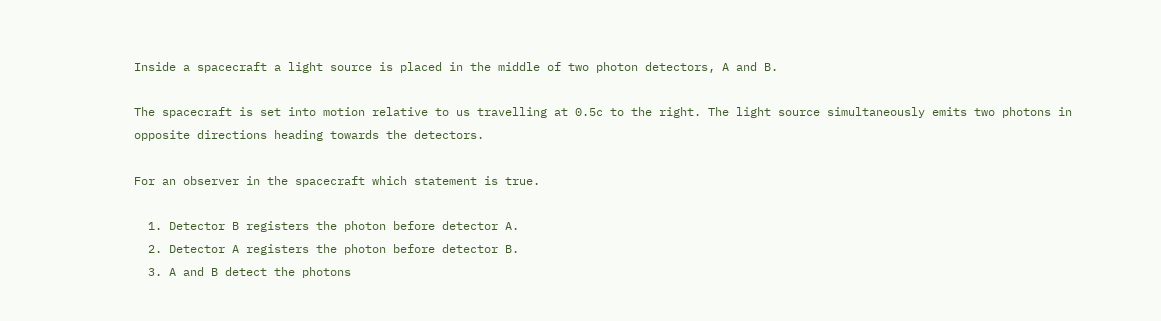Inside a spacecraft a light source is placed in the middle of two photon detectors, A and B.

The spacecraft is set into motion relative to us travelling at 0.5c to the right. The light source simultaneously emits two photons in opposite directions heading towards the detectors.

For an observer in the spacecraft which statement is true.

  1. Detector B registers the photon before detector A.
  2. Detector A registers the photon before detector B.
  3. A and B detect the photons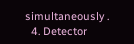simultaneously .
  4. Detector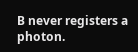B never registers a photon.